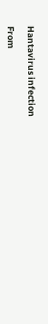Hantavirus infection

From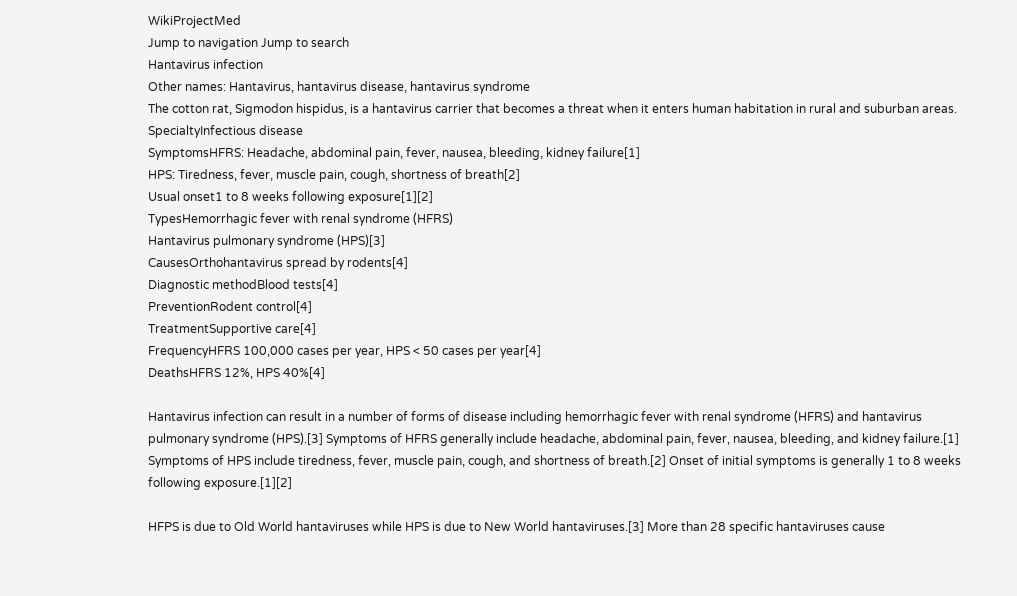WikiProjectMed
Jump to navigation Jump to search
Hantavirus infection
Other names: Hantavirus, hantavirus disease, hantavirus syndrome
The cotton rat, Sigmodon hispidus, is a hantavirus carrier that becomes a threat when it enters human habitation in rural and suburban areas.
SpecialtyInfectious disease
SymptomsHFRS: Headache, abdominal pain, fever, nausea, bleeding, kidney failure[1]
HPS: Tiredness, fever, muscle pain, cough, shortness of breath[2]
Usual onset1 to 8 weeks following exposure[1][2]
TypesHemorrhagic fever with renal syndrome (HFRS)
Hantavirus pulmonary syndrome (HPS)[3]
CausesOrthohantavirus spread by rodents[4]
Diagnostic methodBlood tests[4]
PreventionRodent control[4]
TreatmentSupportive care[4]
FrequencyHFRS 100,000 cases per year, HPS < 50 cases per year[4]
DeathsHFRS 12%, HPS 40%[4]

Hantavirus infection can result in a number of forms of disease including hemorrhagic fever with renal syndrome (HFRS) and hantavirus pulmonary syndrome (HPS).[3] Symptoms of HFRS generally include headache, abdominal pain, fever, nausea, bleeding, and kidney failure.[1] Symptoms of HPS include tiredness, fever, muscle pain, cough, and shortness of breath.[2] Onset of initial symptoms is generally 1 to 8 weeks following exposure.[1][2]

HFPS is due to Old World hantaviruses while HPS is due to New World hantaviruses.[3] More than 28 specific hantaviruses cause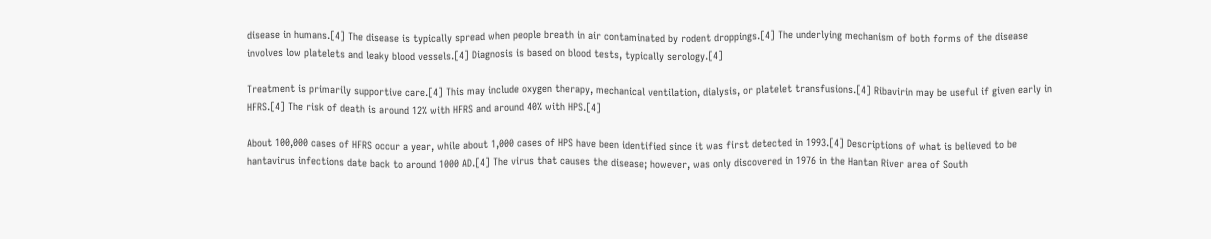disease in humans.[4] The disease is typically spread when people breath in air contaminated by rodent droppings.[4] The underlying mechanism of both forms of the disease involves low platelets and leaky blood vessels.[4] Diagnosis is based on blood tests, typically serology.[4]

Treatment is primarily supportive care.[4] This may include oxygen therapy, mechanical ventilation, dialysis, or platelet transfusions.[4] Ribavirin may be useful if given early in HFRS.[4] The risk of death is around 12% with HFRS and around 40% with HPS.[4]

About 100,000 cases of HFRS occur a year, while about 1,000 cases of HPS have been identified since it was first detected in 1993.[4] Descriptions of what is believed to be hantavirus infections date back to around 1000 AD.[4] The virus that causes the disease; however, was only discovered in 1976 in the Hantan River area of South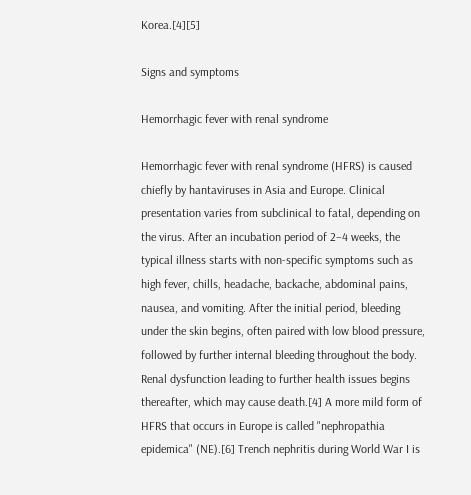Korea.[4][5]

Signs and symptoms

Hemorrhagic fever with renal syndrome

Hemorrhagic fever with renal syndrome (HFRS) is caused chiefly by hantaviruses in Asia and Europe. Clinical presentation varies from subclinical to fatal, depending on the virus. After an incubation period of 2–4 weeks, the typical illness starts with non-specific symptoms such as high fever, chills, headache, backache, abdominal pains, nausea, and vomiting. After the initial period, bleeding under the skin begins, often paired with low blood pressure, followed by further internal bleeding throughout the body. Renal dysfunction leading to further health issues begins thereafter, which may cause death.[4] A more mild form of HFRS that occurs in Europe is called "nephropathia epidemica" (NE).[6] Trench nephritis during World War I is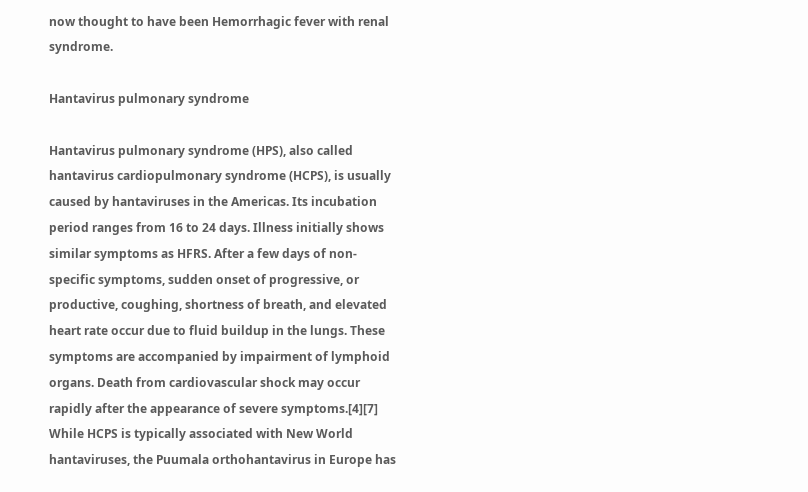now thought to have been Hemorrhagic fever with renal syndrome.

Hantavirus pulmonary syndrome

Hantavirus pulmonary syndrome (HPS), also called hantavirus cardiopulmonary syndrome (HCPS), is usually caused by hantaviruses in the Americas. Its incubation period ranges from 16 to 24 days. Illness initially shows similar symptoms as HFRS. After a few days of non-specific symptoms, sudden onset of progressive, or productive, coughing, shortness of breath, and elevated heart rate occur due to fluid buildup in the lungs. These symptoms are accompanied by impairment of lymphoid organs. Death from cardiovascular shock may occur rapidly after the appearance of severe symptoms.[4][7] While HCPS is typically associated with New World hantaviruses, the Puumala orthohantavirus in Europe has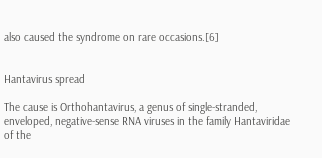also caused the syndrome on rare occasions.[6]


Hantavirus spread

The cause is Orthohantavirus, a genus of single-stranded, enveloped, negative-sense RNA viruses in the family Hantaviridae of the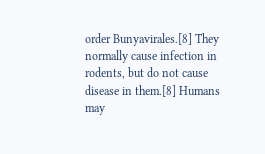order Bunyavirales.[8] They normally cause infection in rodents, but do not cause disease in them.[8] Humans may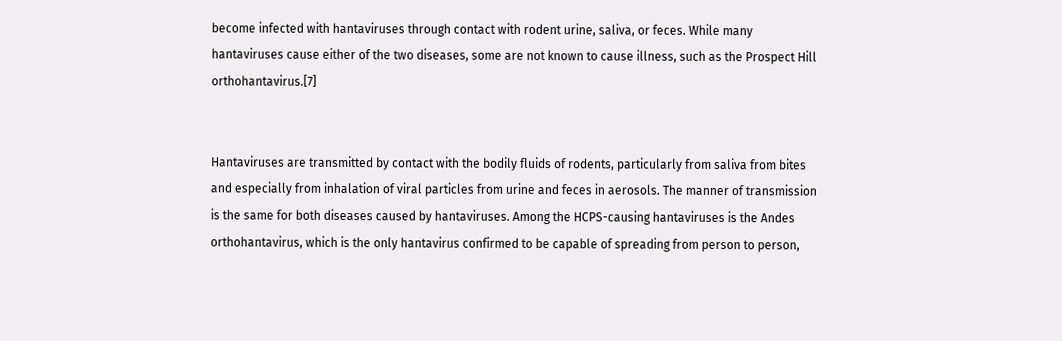become infected with hantaviruses through contact with rodent urine, saliva, or feces. While many hantaviruses cause either of the two diseases, some are not known to cause illness, such as the Prospect Hill orthohantavirus.[7]


Hantaviruses are transmitted by contact with the bodily fluids of rodents, particularly from saliva from bites and especially from inhalation of viral particles from urine and feces in aerosols. The manner of transmission is the same for both diseases caused by hantaviruses. Among the HCPS-causing hantaviruses is the Andes orthohantavirus, which is the only hantavirus confirmed to be capable of spreading from person to person,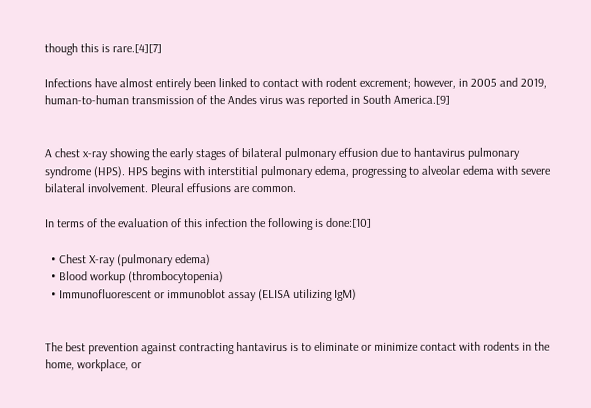though this is rare.[4][7]

Infections have almost entirely been linked to contact with rodent excrement; however, in 2005 and 2019, human-to-human transmission of the Andes virus was reported in South America.[9]


A chest x-ray showing the early stages of bilateral pulmonary effusion due to hantavirus pulmonary syndrome (HPS). HPS begins with interstitial pulmonary edema, progressing to alveolar edema with severe bilateral involvement. Pleural effusions are common.

In terms of the evaluation of this infection the following is done:[10]

  • Chest X-ray (pulmonary edema)
  • Blood workup (thrombocytopenia)
  • Immunofluorescent or immunoblot assay (ELISA utilizing IgM)


The best prevention against contracting hantavirus is to eliminate or minimize contact with rodents in the home, workplace, or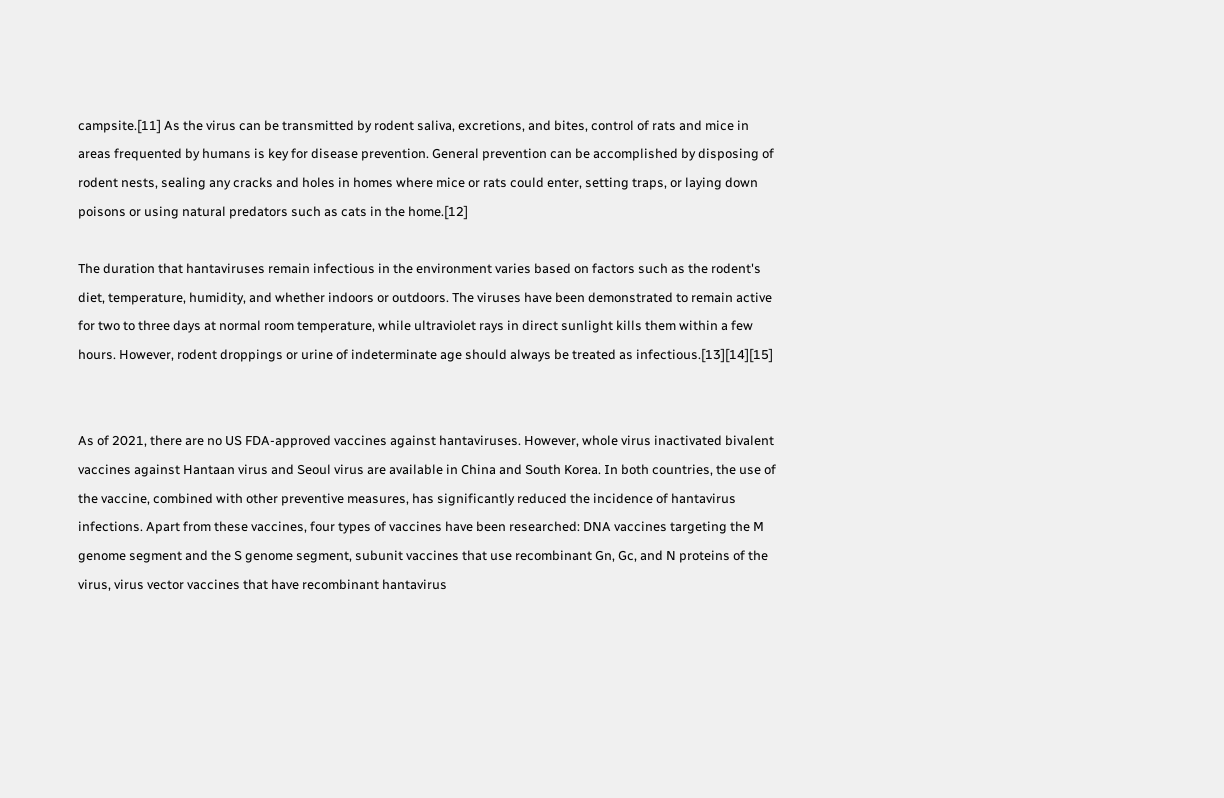campsite.[11] As the virus can be transmitted by rodent saliva, excretions, and bites, control of rats and mice in areas frequented by humans is key for disease prevention. General prevention can be accomplished by disposing of rodent nests, sealing any cracks and holes in homes where mice or rats could enter, setting traps, or laying down poisons or using natural predators such as cats in the home.[12]

The duration that hantaviruses remain infectious in the environment varies based on factors such as the rodent's diet, temperature, humidity, and whether indoors or outdoors. The viruses have been demonstrated to remain active for two to three days at normal room temperature, while ultraviolet rays in direct sunlight kills them within a few hours. However, rodent droppings or urine of indeterminate age should always be treated as infectious.[13][14][15]


As of 2021, there are no US FDA-approved vaccines against hantaviruses. However, whole virus inactivated bivalent vaccines against Hantaan virus and Seoul virus are available in China and South Korea. In both countries, the use of the vaccine, combined with other preventive measures, has significantly reduced the incidence of hantavirus infections. Apart from these vaccines, four types of vaccines have been researched: DNA vaccines targeting the M genome segment and the S genome segment, subunit vaccines that use recombinant Gn, Gc, and N proteins of the virus, virus vector vaccines that have recombinant hantavirus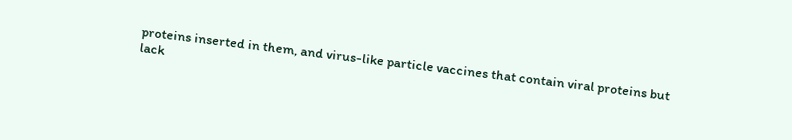proteins inserted in them, and virus-like particle vaccines that contain viral proteins but lack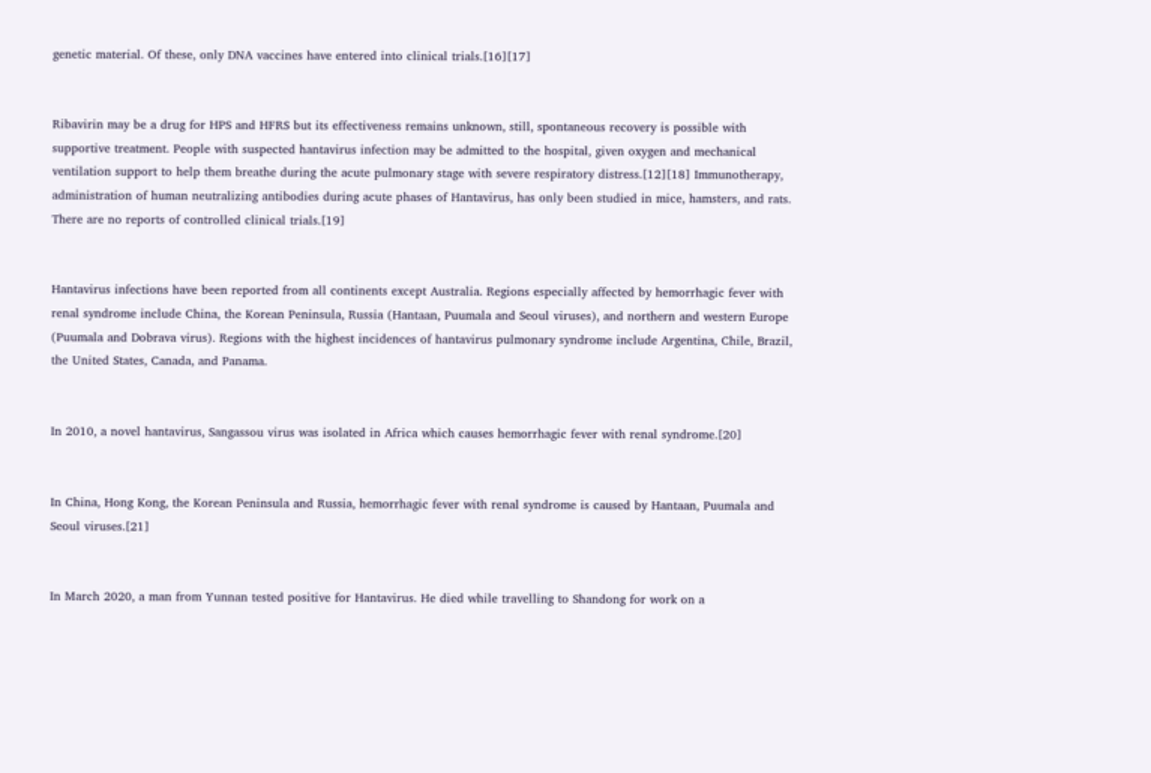genetic material. Of these, only DNA vaccines have entered into clinical trials.[16][17]


Ribavirin may be a drug for HPS and HFRS but its effectiveness remains unknown, still, spontaneous recovery is possible with supportive treatment. People with suspected hantavirus infection may be admitted to the hospital, given oxygen and mechanical ventilation support to help them breathe during the acute pulmonary stage with severe respiratory distress.[12][18] Immunotherapy, administration of human neutralizing antibodies during acute phases of Hantavirus, has only been studied in mice, hamsters, and rats. There are no reports of controlled clinical trials.[19]


Hantavirus infections have been reported from all continents except Australia. Regions especially affected by hemorrhagic fever with renal syndrome include China, the Korean Peninsula, Russia (Hantaan, Puumala and Seoul viruses), and northern and western Europe (Puumala and Dobrava virus). Regions with the highest incidences of hantavirus pulmonary syndrome include Argentina, Chile, Brazil, the United States, Canada, and Panama.


In 2010, a novel hantavirus, Sangassou virus was isolated in Africa which causes hemorrhagic fever with renal syndrome.[20]


In China, Hong Kong, the Korean Peninsula and Russia, hemorrhagic fever with renal syndrome is caused by Hantaan, Puumala and Seoul viruses.[21]


In March 2020, a man from Yunnan tested positive for Hantavirus. He died while travelling to Shandong for work on a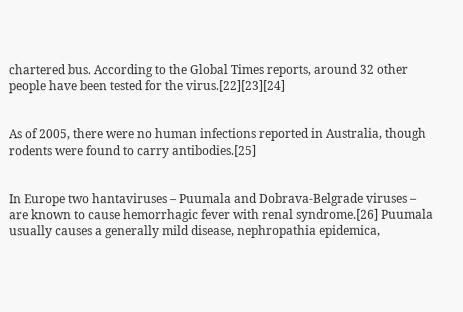chartered bus. According to the Global Times reports, around 32 other people have been tested for the virus.[22][23][24]


As of 2005, there were no human infections reported in Australia, though rodents were found to carry antibodies.[25]


In Europe two hantaviruses – Puumala and Dobrava-Belgrade viruses – are known to cause hemorrhagic fever with renal syndrome.[26] Puumala usually causes a generally mild disease, nephropathia epidemica,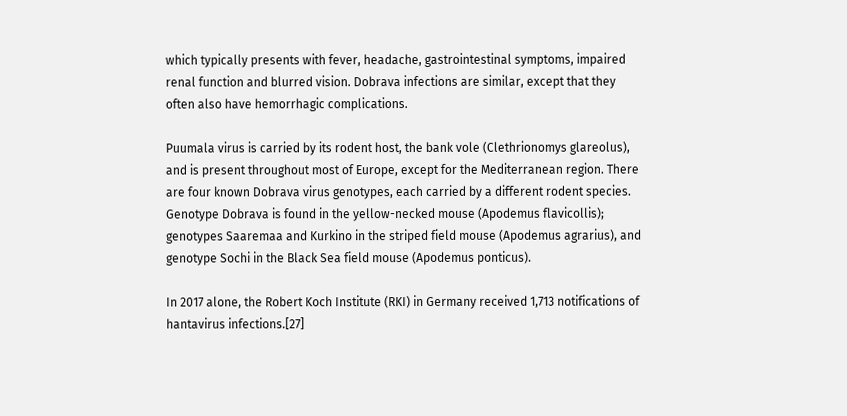which typically presents with fever, headache, gastrointestinal symptoms, impaired renal function and blurred vision. Dobrava infections are similar, except that they often also have hemorrhagic complications.

Puumala virus is carried by its rodent host, the bank vole (Clethrionomys glareolus), and is present throughout most of Europe, except for the Mediterranean region. There are four known Dobrava virus genotypes, each carried by a different rodent species. Genotype Dobrava is found in the yellow-necked mouse (Apodemus flavicollis); genotypes Saaremaa and Kurkino in the striped field mouse (Apodemus agrarius), and genotype Sochi in the Black Sea field mouse (Apodemus ponticus).

In 2017 alone, the Robert Koch Institute (RKI) in Germany received 1,713 notifications of hantavirus infections.[27]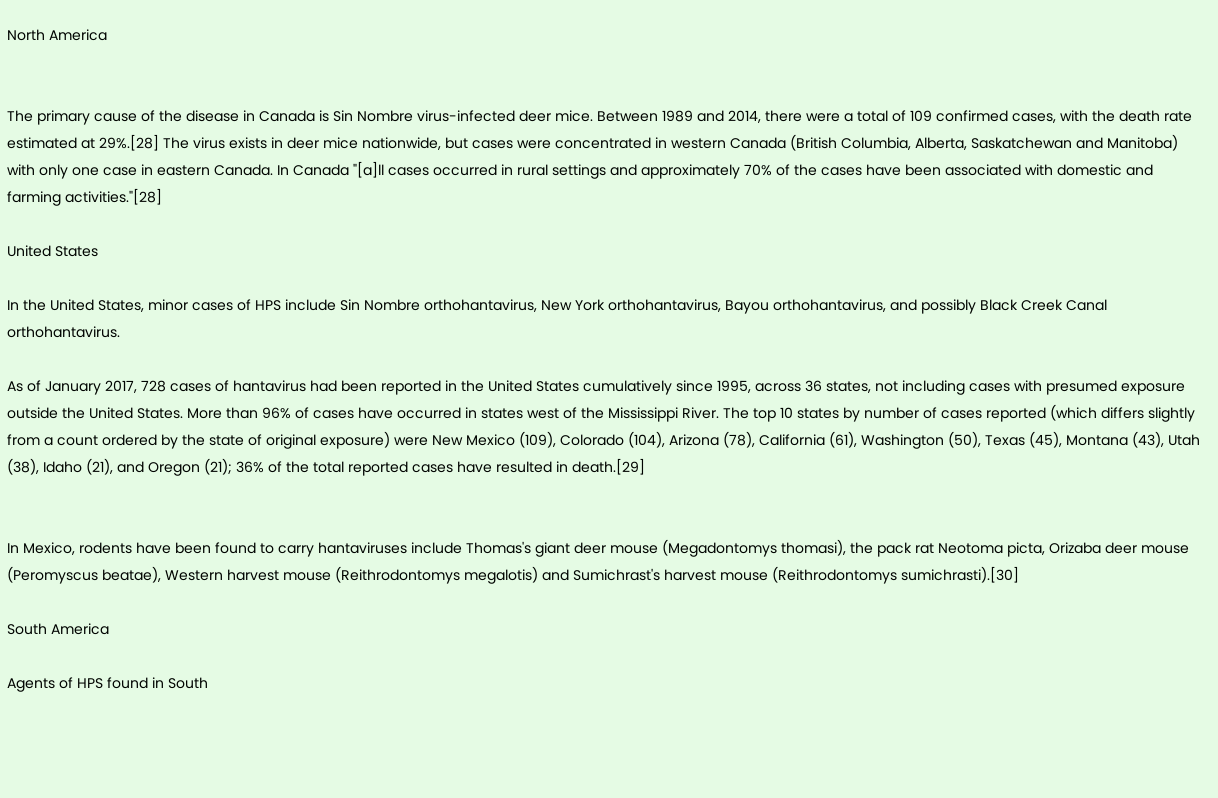North America


The primary cause of the disease in Canada is Sin Nombre virus-infected deer mice. Between 1989 and 2014, there were a total of 109 confirmed cases, with the death rate estimated at 29%.[28] The virus exists in deer mice nationwide, but cases were concentrated in western Canada (British Columbia, Alberta, Saskatchewan and Manitoba) with only one case in eastern Canada. In Canada "[a]ll cases occurred in rural settings and approximately 70% of the cases have been associated with domestic and farming activities."[28]

United States

In the United States, minor cases of HPS include Sin Nombre orthohantavirus, New York orthohantavirus, Bayou orthohantavirus, and possibly Black Creek Canal orthohantavirus.

As of January 2017, 728 cases of hantavirus had been reported in the United States cumulatively since 1995, across 36 states, not including cases with presumed exposure outside the United States. More than 96% of cases have occurred in states west of the Mississippi River. The top 10 states by number of cases reported (which differs slightly from a count ordered by the state of original exposure) were New Mexico (109), Colorado (104), Arizona (78), California (61), Washington (50), Texas (45), Montana (43), Utah (38), Idaho (21), and Oregon (21); 36% of the total reported cases have resulted in death.[29]


In Mexico, rodents have been found to carry hantaviruses include Thomas's giant deer mouse (Megadontomys thomasi), the pack rat Neotoma picta, Orizaba deer mouse (Peromyscus beatae), Western harvest mouse (Reithrodontomys megalotis) and Sumichrast's harvest mouse (Reithrodontomys sumichrasti).[30]

South America

Agents of HPS found in South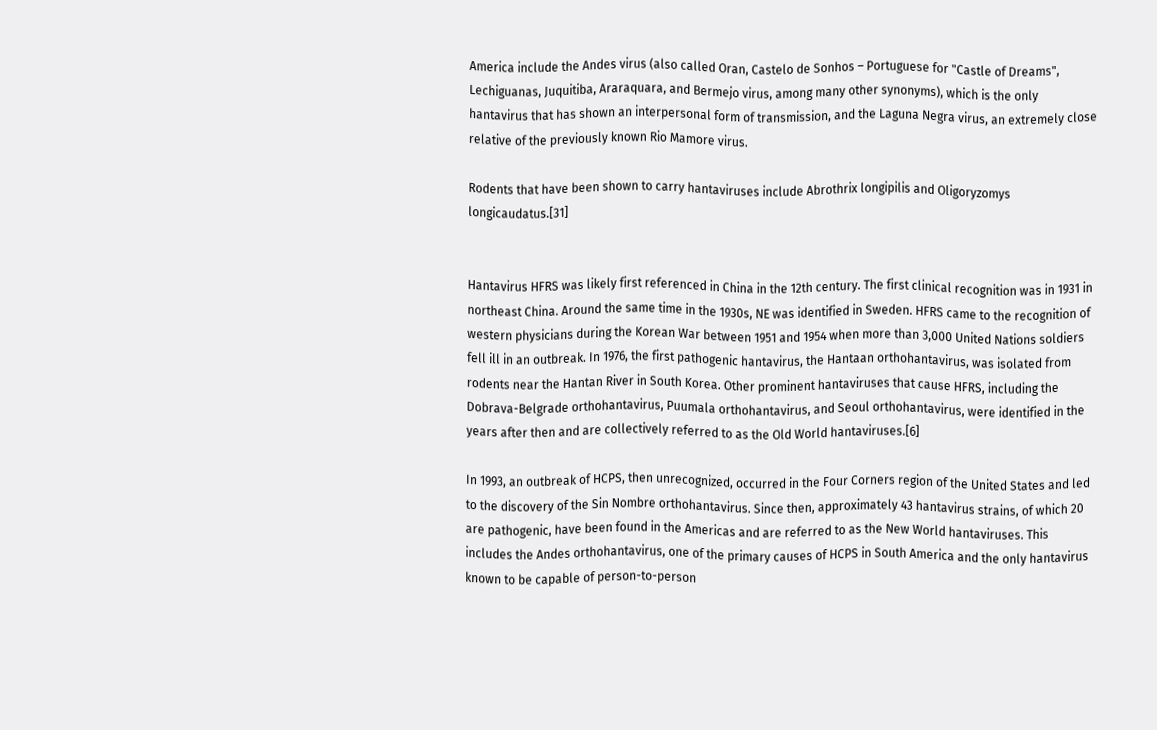America include the Andes virus (also called Oran, Castelo de Sonhos – Portuguese for "Castle of Dreams", Lechiguanas, Juquitiba, Araraquara, and Bermejo virus, among many other synonyms), which is the only hantavirus that has shown an interpersonal form of transmission, and the Laguna Negra virus, an extremely close relative of the previously known Rio Mamore virus.

Rodents that have been shown to carry hantaviruses include Abrothrix longipilis and Oligoryzomys longicaudatus.[31]


Hantavirus HFRS was likely first referenced in China in the 12th century. The first clinical recognition was in 1931 in northeast China. Around the same time in the 1930s, NE was identified in Sweden. HFRS came to the recognition of western physicians during the Korean War between 1951 and 1954 when more than 3,000 United Nations soldiers fell ill in an outbreak. In 1976, the first pathogenic hantavirus, the Hantaan orthohantavirus, was isolated from rodents near the Hantan River in South Korea. Other prominent hantaviruses that cause HFRS, including the Dobrava-Belgrade orthohantavirus, Puumala orthohantavirus, and Seoul orthohantavirus, were identified in the years after then and are collectively referred to as the Old World hantaviruses.[6]

In 1993, an outbreak of HCPS, then unrecognized, occurred in the Four Corners region of the United States and led to the discovery of the Sin Nombre orthohantavirus. Since then, approximately 43 hantavirus strains, of which 20 are pathogenic, have been found in the Americas and are referred to as the New World hantaviruses. This includes the Andes orthohantavirus, one of the primary causes of HCPS in South America and the only hantavirus known to be capable of person-to-person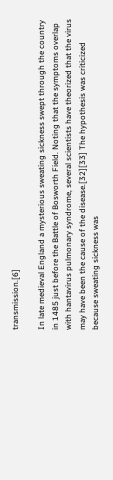transmission.[6]

In late medieval England a mysterious sweating sickness swept through the country in 1485 just before the Battle of Bosworth Field. Noting that the symptoms overlap with hantavirus pulmonary syndrome, several scientists have theorized that the virus may have been the cause of the disease.[32][33] The hypothesis was criticized because sweating sickness was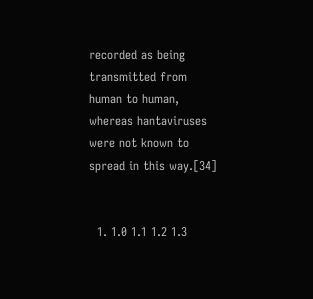recorded as being transmitted from human to human, whereas hantaviruses were not known to spread in this way.[34]


  1. 1.0 1.1 1.2 1.3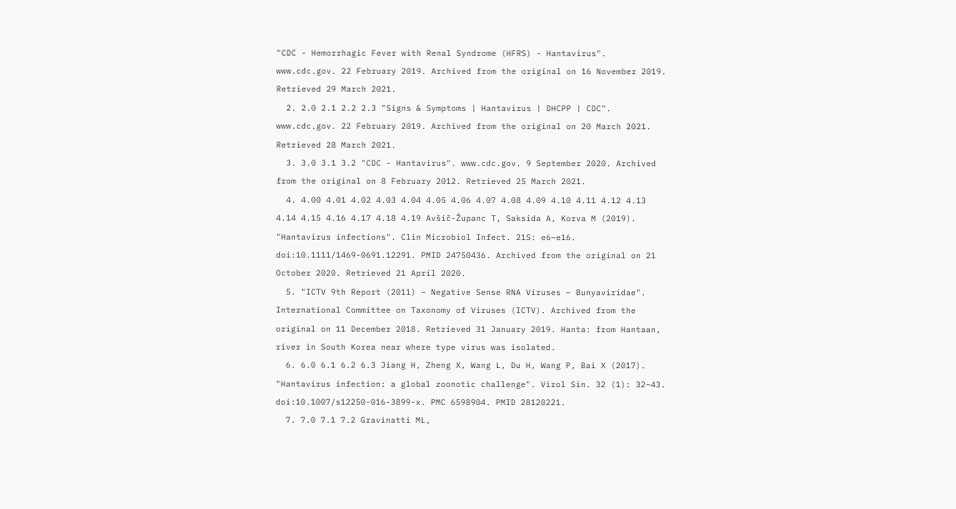"CDC - Hemorrhagic Fever with Renal Syndrome (HFRS) - Hantavirus". www.cdc.gov. 22 February 2019. Archived from the original on 16 November 2019. Retrieved 29 March 2021.
  2. 2.0 2.1 2.2 2.3 "Signs & Symptoms | Hantavirus | DHCPP | CDC". www.cdc.gov. 22 February 2019. Archived from the original on 20 March 2021. Retrieved 28 March 2021.
  3. 3.0 3.1 3.2 "CDC - Hantavirus". www.cdc.gov. 9 September 2020. Archived from the original on 8 February 2012. Retrieved 25 March 2021.
  4. 4.00 4.01 4.02 4.03 4.04 4.05 4.06 4.07 4.08 4.09 4.10 4.11 4.12 4.13 4.14 4.15 4.16 4.17 4.18 4.19 Avšič-Županc T, Saksida A, Korva M (2019). "Hantavirus infections". Clin Microbiol Infect. 21S: e6–e16. doi:10.1111/1469-0691.12291. PMID 24750436. Archived from the original on 21 October 2020. Retrieved 21 April 2020.
  5. "ICTV 9th Report (2011) – Negative Sense RNA Viruses – Bunyaviridae". International Committee on Taxonomy of Viruses (ICTV). Archived from the original on 11 December 2018. Retrieved 31 January 2019. Hanta: from Hantaan, river in South Korea near where type virus was isolated.
  6. 6.0 6.1 6.2 6.3 Jiang H, Zheng X, Wang L, Du H, Wang P, Bai X (2017). "Hantavirus infection: a global zoonotic challenge". Virol Sin. 32 (1): 32–43. doi:10.1007/s12250-016-3899-x. PMC 6598904. PMID 28120221.
  7. 7.0 7.1 7.2 Gravinatti ML,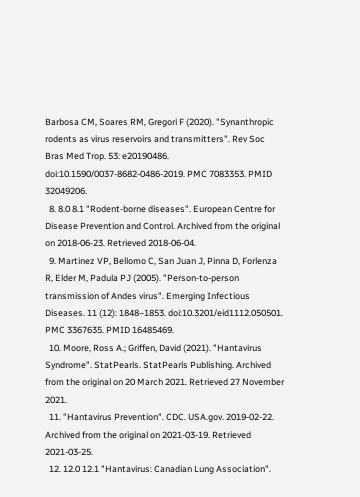Barbosa CM, Soares RM, Gregori F (2020). "Synanthropic rodents as virus reservoirs and transmitters". Rev Soc Bras Med Trop. 53: e20190486. doi:10.1590/0037-8682-0486-2019. PMC 7083353. PMID 32049206.
  8. 8.0 8.1 "Rodent-borne diseases". European Centre for Disease Prevention and Control. Archived from the original on 2018-06-23. Retrieved 2018-06-04.
  9. Martinez VP, Bellomo C, San Juan J, Pinna D, Forlenza R, Elder M, Padula PJ (2005). "Person-to-person transmission of Andes virus". Emerging Infectious Diseases. 11 (12): 1848–1853. doi:10.3201/eid1112.050501. PMC 3367635. PMID 16485469.
  10. Moore, Ross A.; Griffen, David (2021). "Hantavirus Syndrome". StatPearls. StatPearls Publishing. Archived from the original on 20 March 2021. Retrieved 27 November 2021.
  11. "Hantavirus Prevention". CDC. USA.gov. 2019-02-22. Archived from the original on 2021-03-19. Retrieved 2021-03-25.
  12. 12.0 12.1 "Hantavirus: Canadian Lung Association".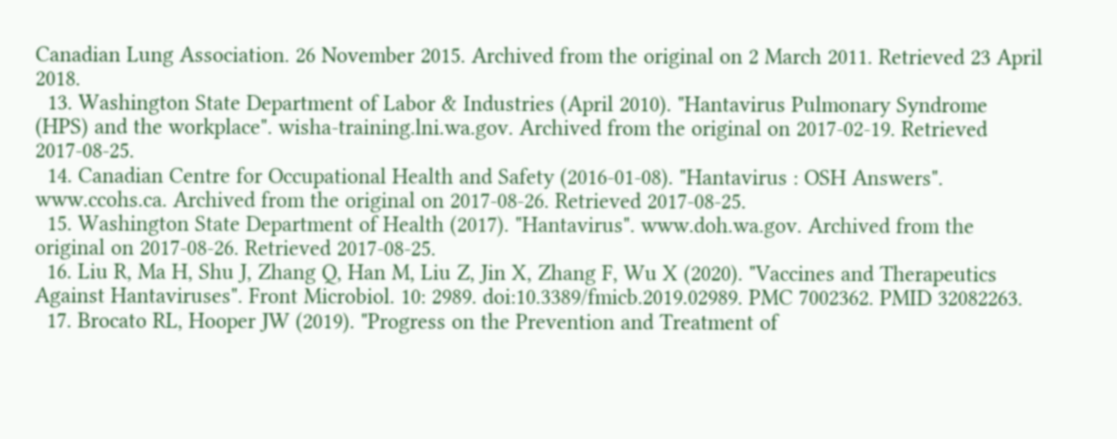Canadian Lung Association. 26 November 2015. Archived from the original on 2 March 2011. Retrieved 23 April 2018.
  13. Washington State Department of Labor & Industries (April 2010). "Hantavirus Pulmonary Syndrome (HPS) and the workplace". wisha-training.lni.wa.gov. Archived from the original on 2017-02-19. Retrieved 2017-08-25.
  14. Canadian Centre for Occupational Health and Safety (2016-01-08). "Hantavirus : OSH Answers". www.ccohs.ca. Archived from the original on 2017-08-26. Retrieved 2017-08-25.
  15. Washington State Department of Health (2017). "Hantavirus". www.doh.wa.gov. Archived from the original on 2017-08-26. Retrieved 2017-08-25.
  16. Liu R, Ma H, Shu J, Zhang Q, Han M, Liu Z, Jin X, Zhang F, Wu X (2020). "Vaccines and Therapeutics Against Hantaviruses". Front Microbiol. 10: 2989. doi:10.3389/fmicb.2019.02989. PMC 7002362. PMID 32082263.
  17. Brocato RL, Hooper JW (2019). "Progress on the Prevention and Treatment of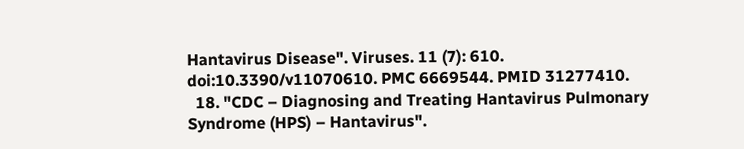Hantavirus Disease". Viruses. 11 (7): 610. doi:10.3390/v11070610. PMC 6669544. PMID 31277410.
  18. "CDC – Diagnosing and Treating Hantavirus Pulmonary Syndrome (HPS) – Hantavirus".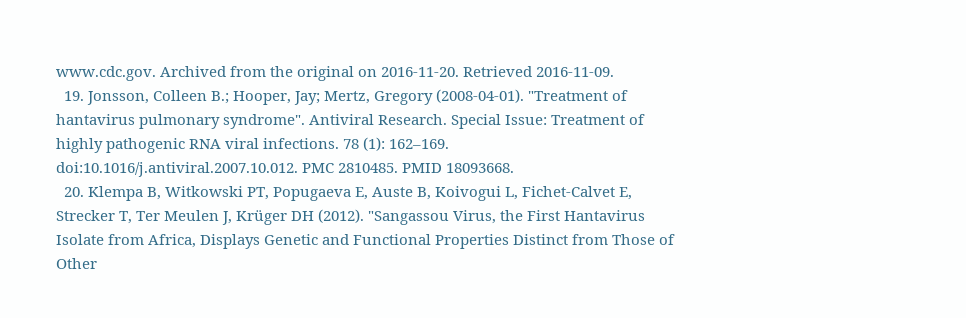www.cdc.gov. Archived from the original on 2016-11-20. Retrieved 2016-11-09.
  19. Jonsson, Colleen B.; Hooper, Jay; Mertz, Gregory (2008-04-01). "Treatment of hantavirus pulmonary syndrome". Antiviral Research. Special Issue: Treatment of highly pathogenic RNA viral infections. 78 (1): 162–169. doi:10.1016/j.antiviral.2007.10.012. PMC 2810485. PMID 18093668.
  20. Klempa B, Witkowski PT, Popugaeva E, Auste B, Koivogui L, Fichet-Calvet E, Strecker T, Ter Meulen J, Krüger DH (2012). "Sangassou Virus, the First Hantavirus Isolate from Africa, Displays Genetic and Functional Properties Distinct from Those of Other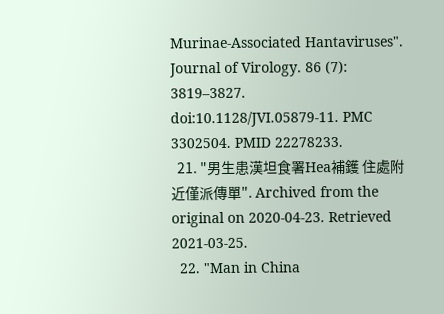Murinae-Associated Hantaviruses". Journal of Virology. 86 (7): 3819–3827. doi:10.1128/JVI.05879-11. PMC 3302504. PMID 22278233.
  21. "男生患漢坦食署Hea補鑊 住處附近僅派傳單". Archived from the original on 2020-04-23. Retrieved 2021-03-25.
  22. "Man in China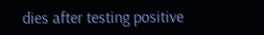dies after testing positive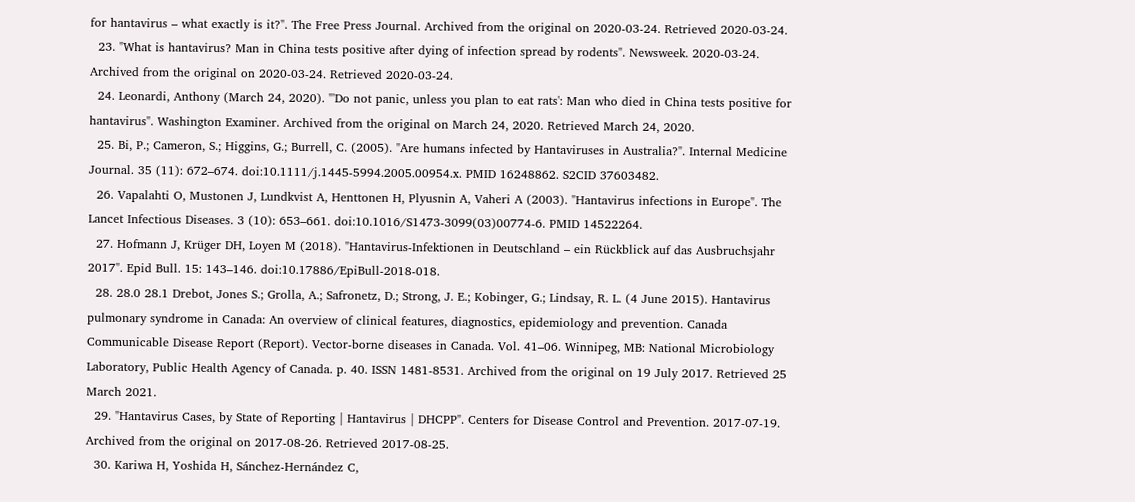for hantavirus – what exactly is it?". The Free Press Journal. Archived from the original on 2020-03-24. Retrieved 2020-03-24.
  23. "What is hantavirus? Man in China tests positive after dying of infection spread by rodents". Newsweek. 2020-03-24. Archived from the original on 2020-03-24. Retrieved 2020-03-24.
  24. Leonardi, Anthony (March 24, 2020). "'Do not panic, unless you plan to eat rats': Man who died in China tests positive for hantavirus". Washington Examiner. Archived from the original on March 24, 2020. Retrieved March 24, 2020.
  25. Bi, P.; Cameron, S.; Higgins, G.; Burrell, C. (2005). "Are humans infected by Hantaviruses in Australia?". Internal Medicine Journal. 35 (11): 672–674. doi:10.1111/j.1445-5994.2005.00954.x. PMID 16248862. S2CID 37603482.
  26. Vapalahti O, Mustonen J, Lundkvist A, Henttonen H, Plyusnin A, Vaheri A (2003). "Hantavirus infections in Europe". The Lancet Infectious Diseases. 3 (10): 653–661. doi:10.1016/S1473-3099(03)00774-6. PMID 14522264.
  27. Hofmann J, Krüger DH, Loyen M (2018). "Hantavirus-Infektionen in Deutschland – ein Rückblick auf das Ausbruchsjahr 2017". Epid Bull. 15: 143–146. doi:10.17886/EpiBull-2018-018.
  28. 28.0 28.1 Drebot, Jones S.; Grolla, A.; Safronetz, D.; Strong, J. E.; Kobinger, G.; Lindsay, R. L. (4 June 2015). Hantavirus pulmonary syndrome in Canada: An overview of clinical features, diagnostics, epidemiology and prevention. Canada Communicable Disease Report (Report). Vector-borne diseases in Canada. Vol. 41–06. Winnipeg, MB: National Microbiology Laboratory, Public Health Agency of Canada. p. 40. ISSN 1481-8531. Archived from the original on 19 July 2017. Retrieved 25 March 2021.
  29. "Hantavirus Cases, by State of Reporting | Hantavirus | DHCPP". Centers for Disease Control and Prevention. 2017-07-19. Archived from the original on 2017-08-26. Retrieved 2017-08-25.
  30. Kariwa H, Yoshida H, Sánchez-Hernández C,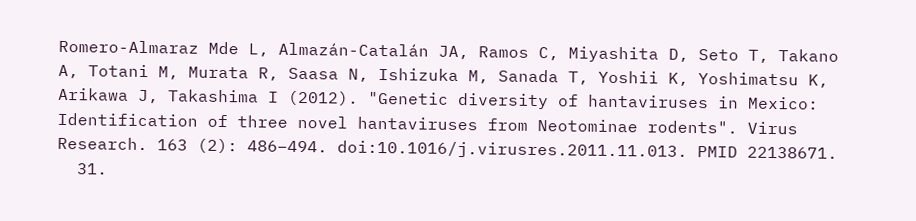Romero-Almaraz Mde L, Almazán-Catalán JA, Ramos C, Miyashita D, Seto T, Takano A, Totani M, Murata R, Saasa N, Ishizuka M, Sanada T, Yoshii K, Yoshimatsu K, Arikawa J, Takashima I (2012). "Genetic diversity of hantaviruses in Mexico: Identification of three novel hantaviruses from Neotominae rodents". Virus Research. 163 (2): 486–494. doi:10.1016/j.virusres.2011.11.013. PMID 22138671.
  31.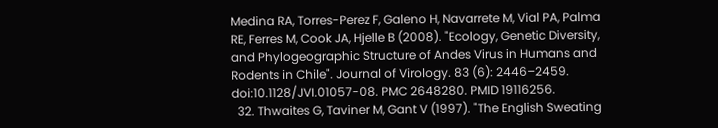Medina RA, Torres-Perez F, Galeno H, Navarrete M, Vial PA, Palma RE, Ferres M, Cook JA, Hjelle B (2008). "Ecology, Genetic Diversity, and Phylogeographic Structure of Andes Virus in Humans and Rodents in Chile". Journal of Virology. 83 (6): 2446–2459. doi:10.1128/JVI.01057-08. PMC 2648280. PMID 19116256.
  32. Thwaites G, Taviner M, Gant V (1997). "The English Sweating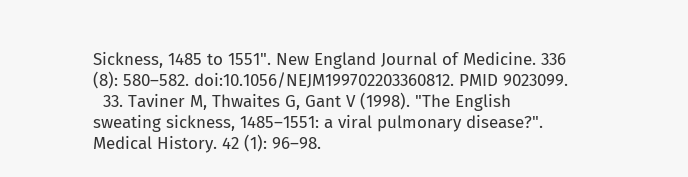Sickness, 1485 to 1551". New England Journal of Medicine. 336 (8): 580–582. doi:10.1056/NEJM199702203360812. PMID 9023099.
  33. Taviner M, Thwaites G, Gant V (1998). "The English sweating sickness, 1485–1551: a viral pulmonary disease?". Medical History. 42 (1): 96–98.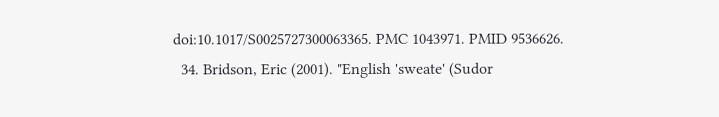doi:10.1017/S0025727300063365. PMC 1043971. PMID 9536626.
  34. Bridson, Eric (2001). "English 'sweate' (Sudor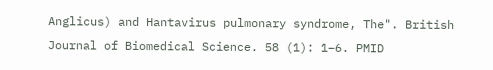Anglicus) and Hantavirus pulmonary syndrome, The". British Journal of Biomedical Science. 58 (1): 1–6. PMID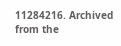11284216. Archived from the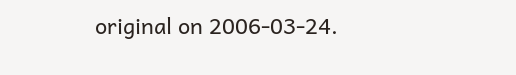original on 2006-03-24.